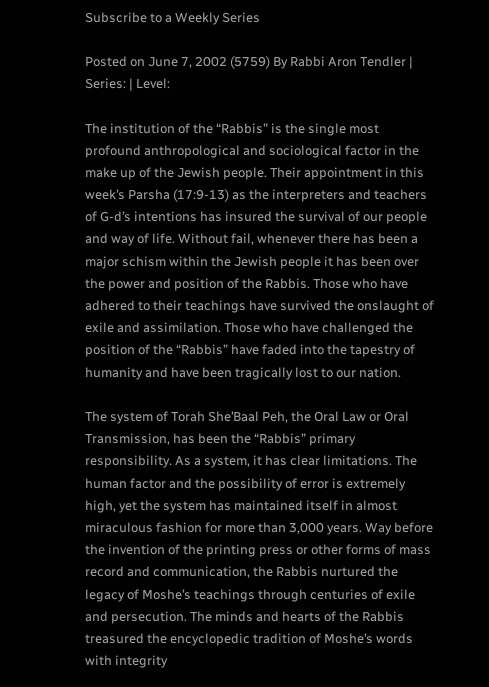Subscribe to a Weekly Series

Posted on June 7, 2002 (5759) By Rabbi Aron Tendler | Series: | Level:

The institution of the “Rabbis” is the single most profound anthropological and sociological factor in the make up of the Jewish people. Their appointment in this week’s Parsha (17:9-13) as the interpreters and teachers of G-d’s intentions has insured the survival of our people and way of life. Without fail, whenever there has been a major schism within the Jewish people it has been over the power and position of the Rabbis. Those who have adhered to their teachings have survived the onslaught of exile and assimilation. Those who have challenged the position of the “Rabbis” have faded into the tapestry of humanity and have been tragically lost to our nation.

The system of Torah She’Baal Peh, the Oral Law or Oral Transmission, has been the “Rabbis” primary responsibility. As a system, it has clear limitations. The human factor and the possibility of error is extremely high, yet the system has maintained itself in almost miraculous fashion for more than 3,000 years. Way before the invention of the printing press or other forms of mass record and communication, the Rabbis nurtured the legacy of Moshe’s teachings through centuries of exile and persecution. The minds and hearts of the Rabbis treasured the encyclopedic tradition of Moshe’s words with integrity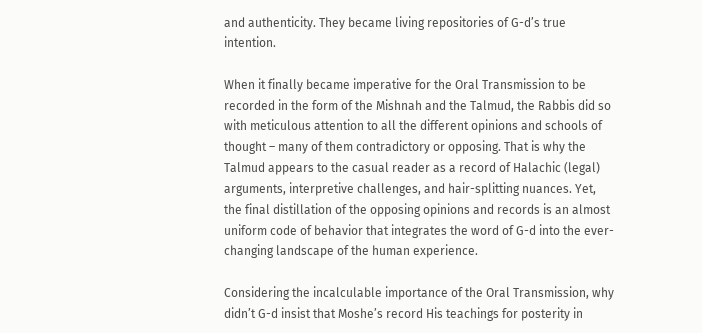and authenticity. They became living repositories of G-d’s true intention.

When it finally became imperative for the Oral Transmission to be recorded in the form of the Mishnah and the Talmud, the Rabbis did so with meticulous attention to all the different opinions and schools of thought – many of them contradictory or opposing. That is why the Talmud appears to the casual reader as a record of Halachic (legal) arguments, interpretive challenges, and hair-splitting nuances. Yet, the final distillation of the opposing opinions and records is an almost uniform code of behavior that integrates the word of G-d into the ever-changing landscape of the human experience.

Considering the incalculable importance of the Oral Transmission, why didn’t G-d insist that Moshe’s record His teachings for posterity in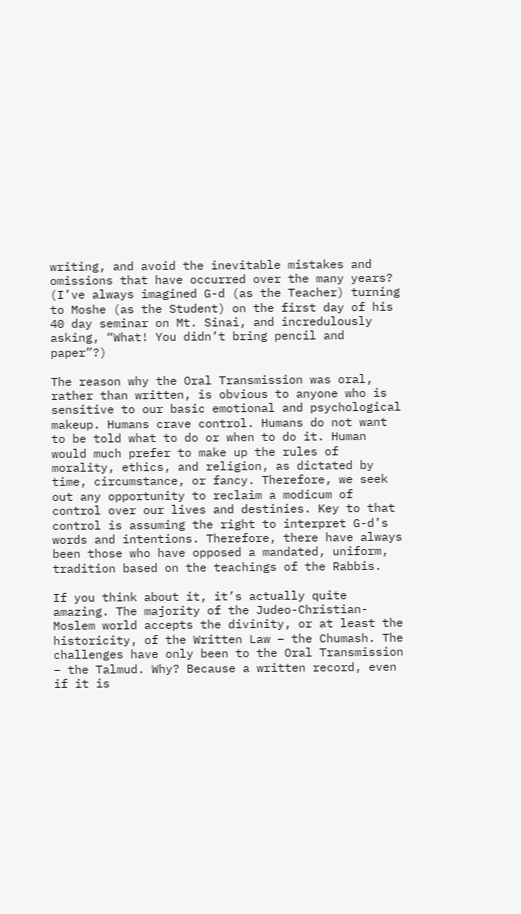writing, and avoid the inevitable mistakes and omissions that have occurred over the many years? (I’ve always imagined G-d (as the Teacher) turning to Moshe (as the Student) on the first day of his 40 day seminar on Mt. Sinai, and incredulously asking, “What! You didn’t bring pencil and paper”?)

The reason why the Oral Transmission was oral, rather than written, is obvious to anyone who is sensitive to our basic emotional and psychological makeup. Humans crave control. Humans do not want to be told what to do or when to do it. Human would much prefer to make up the rules of morality, ethics, and religion, as dictated by time, circumstance, or fancy. Therefore, we seek out any opportunity to reclaim a modicum of control over our lives and destinies. Key to that control is assuming the right to interpret G-d’s words and intentions. Therefore, there have always been those who have opposed a mandated, uniform, tradition based on the teachings of the Rabbis.

If you think about it, it’s actually quite amazing. The majority of the Judeo-Christian-Moslem world accepts the divinity, or at least the historicity, of the Written Law – the Chumash. The challenges have only been to the Oral Transmission – the Talmud. Why? Because a written record, even if it is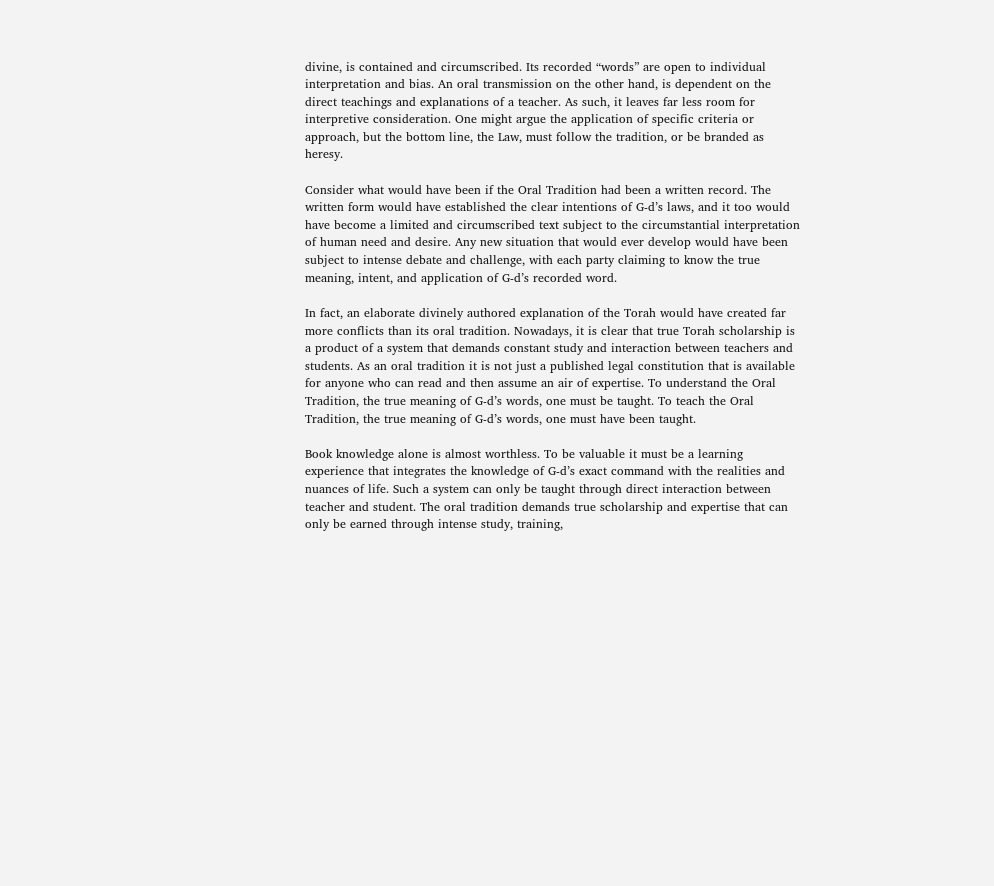divine, is contained and circumscribed. Its recorded “words” are open to individual interpretation and bias. An oral transmission on the other hand, is dependent on the direct teachings and explanations of a teacher. As such, it leaves far less room for interpretive consideration. One might argue the application of specific criteria or approach, but the bottom line, the Law, must follow the tradition, or be branded as heresy.

Consider what would have been if the Oral Tradition had been a written record. The written form would have established the clear intentions of G-d’s laws, and it too would have become a limited and circumscribed text subject to the circumstantial interpretation of human need and desire. Any new situation that would ever develop would have been subject to intense debate and challenge, with each party claiming to know the true meaning, intent, and application of G-d’s recorded word.

In fact, an elaborate divinely authored explanation of the Torah would have created far more conflicts than its oral tradition. Nowadays, it is clear that true Torah scholarship is a product of a system that demands constant study and interaction between teachers and students. As an oral tradition it is not just a published legal constitution that is available for anyone who can read and then assume an air of expertise. To understand the Oral Tradition, the true meaning of G-d’s words, one must be taught. To teach the Oral Tradition, the true meaning of G-d’s words, one must have been taught.

Book knowledge alone is almost worthless. To be valuable it must be a learning experience that integrates the knowledge of G-d’s exact command with the realities and nuances of life. Such a system can only be taught through direct interaction between teacher and student. The oral tradition demands true scholarship and expertise that can only be earned through intense study, training,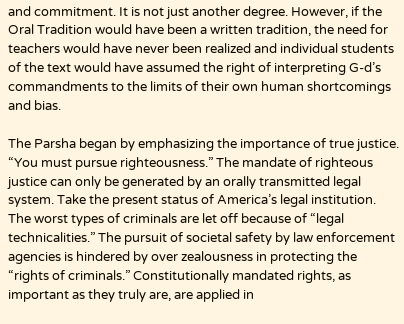and commitment. It is not just another degree. However, if the Oral Tradition would have been a written tradition, the need for teachers would have never been realized and individual students of the text would have assumed the right of interpreting G-d’s commandments to the limits of their own human shortcomings and bias.

The Parsha began by emphasizing the importance of true justice. “You must pursue righteousness.” The mandate of righteous justice can only be generated by an orally transmitted legal system. Take the present status of America’s legal institution. The worst types of criminals are let off because of “legal technicalities.” The pursuit of societal safety by law enforcement agencies is hindered by over zealousness in protecting the “rights of criminals.” Constitutionally mandated rights, as important as they truly are, are applied in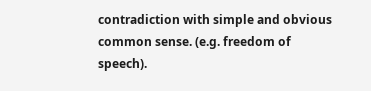contradiction with simple and obvious common sense. (e.g. freedom of speech).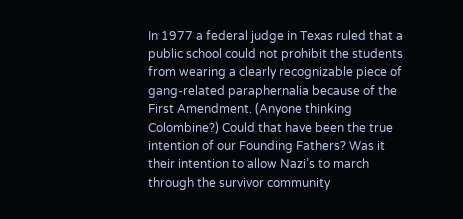In 1977 a federal judge in Texas ruled that a public school could not prohibit the students from wearing a clearly recognizable piece of gang-related paraphernalia because of the First Amendment. (Anyone thinking Colombine?) Could that have been the true intention of our Founding Fathers? Was it their intention to allow Nazi’s to march through the survivor community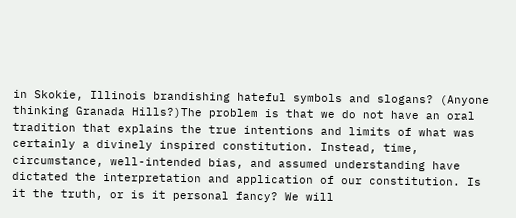in Skokie, Illinois brandishing hateful symbols and slogans? (Anyone thinking Granada Hills?)The problem is that we do not have an oral tradition that explains the true intentions and limits of what was certainly a divinely inspired constitution. Instead, time, circumstance, well-intended bias, and assumed understanding have dictated the interpretation and application of our constitution. Is it the truth, or is it personal fancy? We will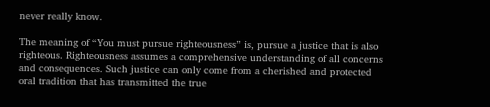never really know.

The meaning of “You must pursue righteousness” is, pursue a justice that is also righteous. Righteousness assumes a comprehensive understanding of all concerns and consequences. Such justice can only come from a cherished and protected oral tradition that has transmitted the true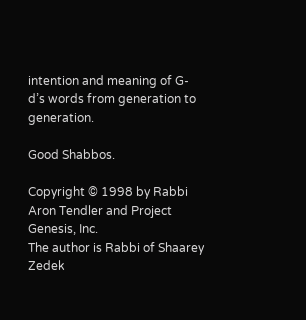intention and meaning of G-d’s words from generation to generation.

Good Shabbos.

Copyright © 1998 by Rabbi Aron Tendler and Project Genesis, Inc.
The author is Rabbi of Shaarey Zedek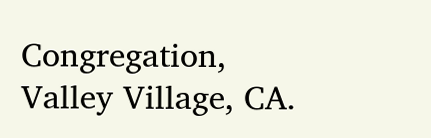Congregation, Valley Village, CA.